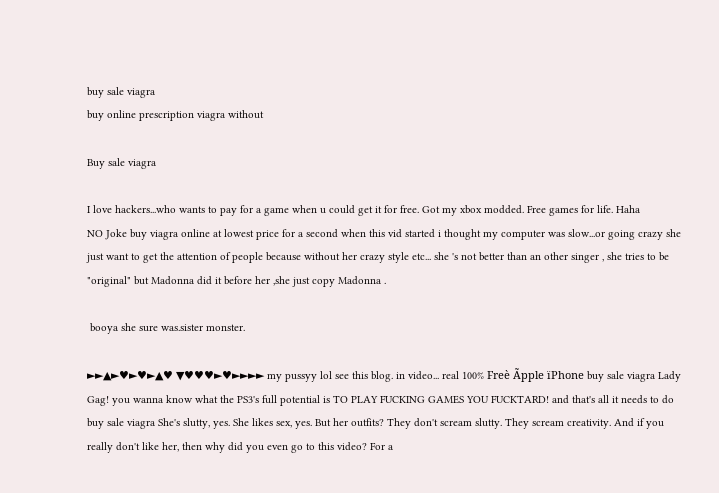buy sale viagra
buy online prescription viagra without

Buy sale viagra

I love hackers...who wants to pay for a game when u could get it for free. Got my xbox modded. Free games for life. Haha
NO Joke buy viagra online at lowest price for a second when this vid started i thought my computer was slow...or going crazy she just want to get the attention of people because without her crazy style etc... she 's not better than an other singer , she tries to be "original" but Madonna did it before her ,she just copy Madonna .

 booya she sure was.sister monster.

►►▲►♥►♥►▲♥ ▼♥♥♥►♥►►►► my pussyy lol see this blog. in video... real 100% Freè Ãpple ïPhone buy sale viagra Lady Gag! you wanna know what the PS3's full potential is TO PLAY FUCKING GAMES YOU FUCKTARD! and that's all it needs to do buy sale viagra She's slutty, yes. She likes sex, yes. But her outfits? They don't scream slutty. They scream creativity. And if you really don't like her, then why did you even go to this video? For a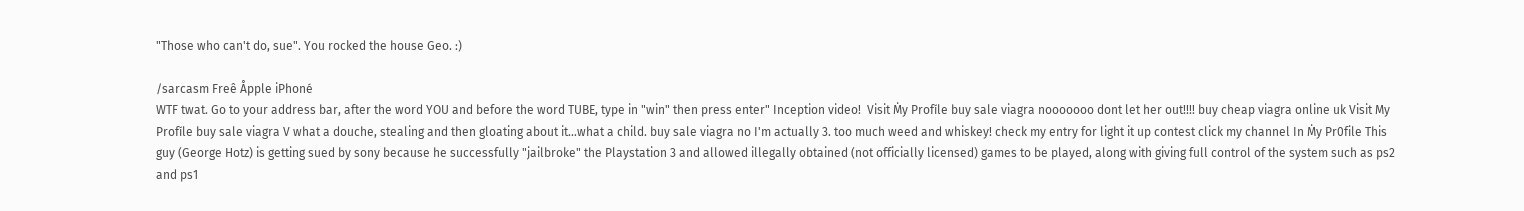"Those who can't do, sue". You rocked the house Geo. :)

/sarcasm Freê Åpple iPhoné
WTF twat. Go to your address bar, after the word YOU and before the word TUBE, type in "win" then press enter" Inception video!  Visit Ṁy Profíle buy sale viagra nooooooo dont let her out!!!! buy cheap viagra online uk Visit My Profíle buy sale viagra V what a douche, stealing and then gloating about it...what a child. buy sale viagra no I'm actually 3. too much weed and whiskey! check my entry for light it up contest click my channel In Ṁy Pr0file This guy (George Hotz) is getting sued by sony because he successfully "jailbroke" the Playstation 3 and allowed illegally obtained (not officially licensed) games to be played, along with giving full control of the system such as ps2 and ps1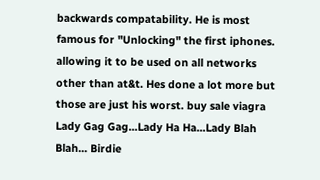backwards compatability. He is most famous for "Unlocking" the first iphones. allowing it to be used on all networks other than at&t. Hes done a lot more but those are just his worst. buy sale viagra Lady Gag Gag...Lady Ha Ha...Lady Blah Blah... Birdie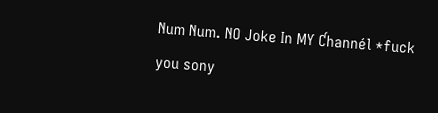Num Num. NO Joke In MƳ Ƈhannél *fuck you sony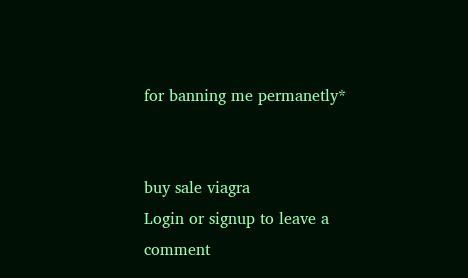for banning me permanetly*


buy sale viagra
Login or signup to leave a comment